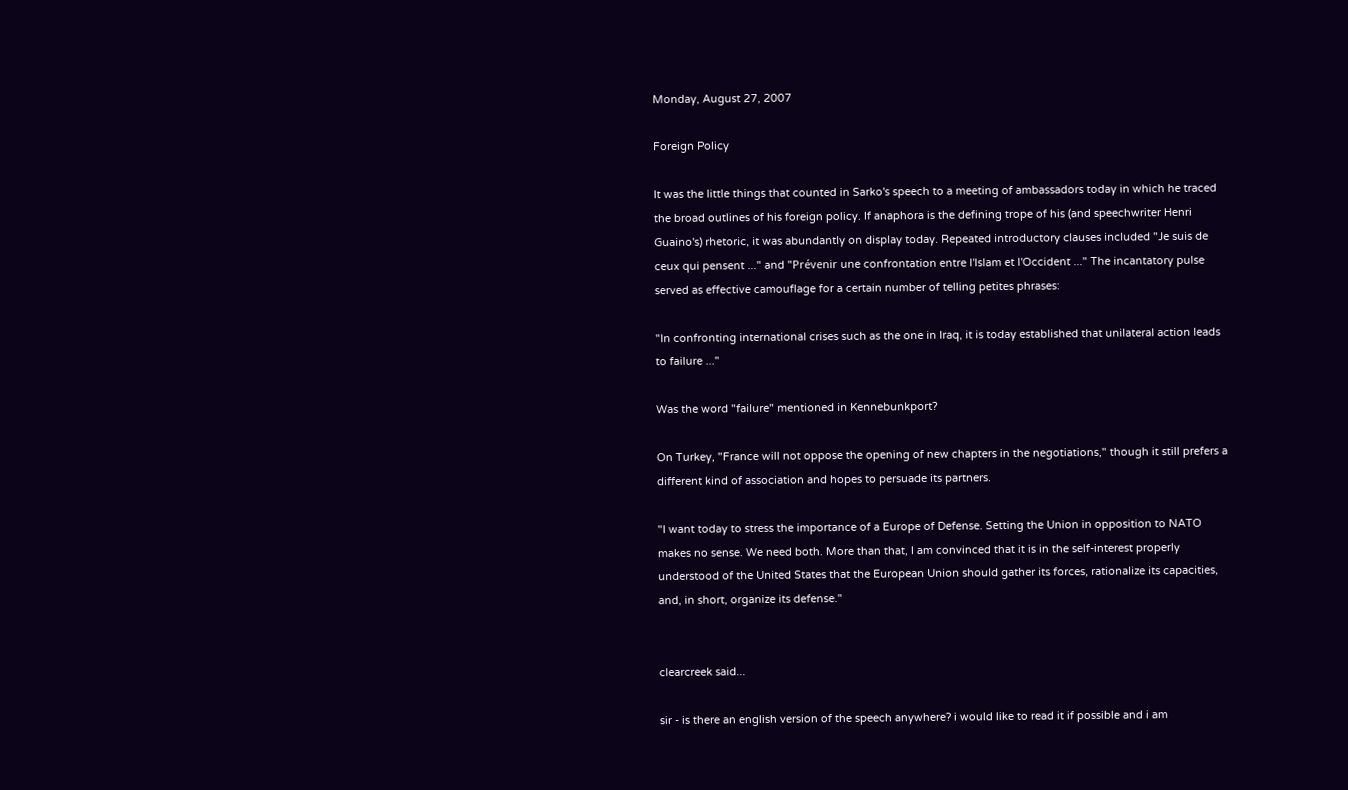Monday, August 27, 2007

Foreign Policy

It was the little things that counted in Sarko's speech to a meeting of ambassadors today in which he traced the broad outlines of his foreign policy. If anaphora is the defining trope of his (and speechwriter Henri Guaino's) rhetoric, it was abundantly on display today. Repeated introductory clauses included "Je suis de ceux qui pensent ..." and "Prévenir une confrontation entre l'Islam et l'Occident ..." The incantatory pulse served as effective camouflage for a certain number of telling petites phrases:

"In confronting international crises such as the one in Iraq, it is today established that unilateral action leads to failure ..."

Was the word "failure" mentioned in Kennebunkport?

On Turkey, "France will not oppose the opening of new chapters in the negotiations," though it still prefers a different kind of association and hopes to persuade its partners.

"I want today to stress the importance of a Europe of Defense. Setting the Union in opposition to NATO makes no sense. We need both. More than that, I am convinced that it is in the self-interest properly understood of the United States that the European Union should gather its forces, rationalize its capacities, and, in short, organize its defense."


clearcreek said...

sir - is there an english version of the speech anywhere? i would like to read it if possible and i am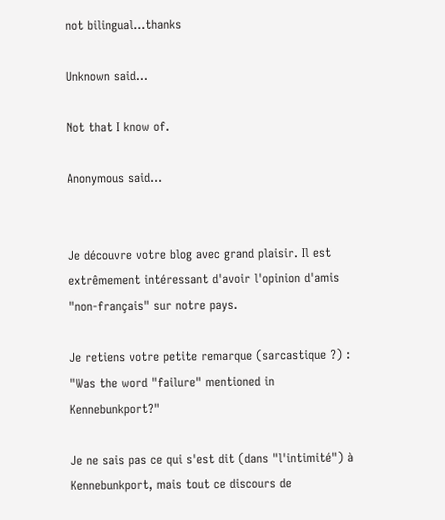not bilingual...thanks

Unknown said...

Not that I know of.

Anonymous said...


Je découvre votre blog avec grand plaisir. Il est extrêmement intéressant d'avoir l'opinion d'amis "non-français" sur notre pays.

Je retiens votre petite remarque (sarcastique ?) : "Was the word "failure" mentioned in Kennebunkport?"

Je ne sais pas ce qui s'est dit (dans "l'intimité") à Kennebunkport, mais tout ce discours de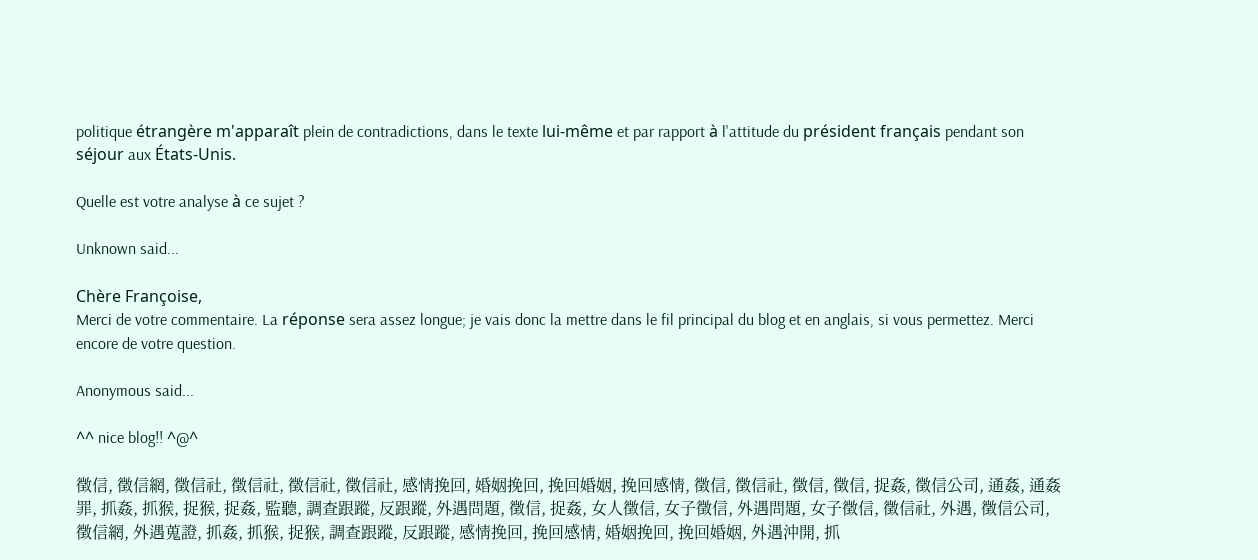politique étrangère m'apparaît plein de contradictions, dans le texte lui-même et par rapport à l'attitude du président français pendant son séjour aux États-Unis.

Quelle est votre analyse à ce sujet ?

Unknown said...

Chère Françoise,
Merci de votre commentaire. La réponse sera assez longue; je vais donc la mettre dans le fil principal du blog et en anglais, si vous permettez. Merci encore de votre question.

Anonymous said...

^^ nice blog!! ^@^

徵信, 徵信網, 徵信社, 徵信社, 徵信社, 徵信社, 感情挽回, 婚姻挽回, 挽回婚姻, 挽回感情, 徵信, 徵信社, 徵信, 徵信, 捉姦, 徵信公司, 通姦, 通姦罪, 抓姦, 抓猴, 捉猴, 捉姦, 監聽, 調查跟蹤, 反跟蹤, 外遇問題, 徵信, 捉姦, 女人徵信, 女子徵信, 外遇問題, 女子徵信, 徵信社, 外遇, 徵信公司, 徵信網, 外遇蒐證, 抓姦, 抓猴, 捉猴, 調查跟蹤, 反跟蹤, 感情挽回, 挽回感情, 婚姻挽回, 挽回婚姻, 外遇沖開, 抓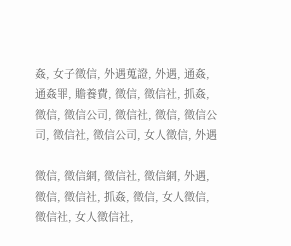姦, 女子徵信, 外遇蒐證, 外遇, 通姦, 通姦罪, 贍養費, 徵信, 徵信社, 抓姦, 徵信, 徵信公司, 徵信社, 徵信, 徵信公司, 徵信社, 徵信公司, 女人徵信, 外遇

徵信, 徵信網, 徵信社, 徵信網, 外遇, 徵信, 徵信社, 抓姦, 徵信, 女人徵信, 徵信社, 女人徵信社,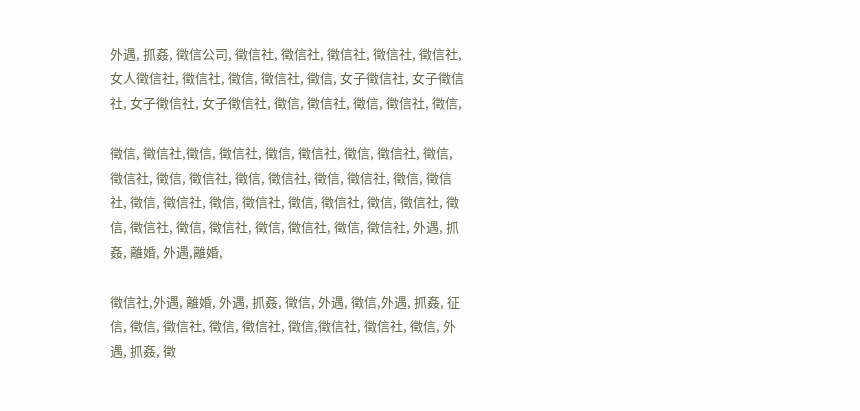外遇, 抓姦, 徵信公司, 徵信社, 徵信社, 徵信社, 徵信社, 徵信社, 女人徵信社, 徵信社, 徵信, 徵信社, 徵信, 女子徵信社, 女子徵信社, 女子徵信社, 女子徵信社, 徵信, 徵信社, 徵信, 徵信社, 徵信,

徵信, 徵信社,徵信, 徵信社, 徵信, 徵信社, 徵信, 徵信社, 徵信, 徵信社, 徵信, 徵信社, 徵信, 徵信社, 徵信, 徵信社, 徵信, 徵信社, 徵信, 徵信社, 徵信, 徵信社, 徵信, 徵信社, 徵信, 徵信社, 徵信, 徵信社, 徵信, 徵信社, 徵信, 徵信社, 徵信, 徵信社, 外遇, 抓姦, 離婚, 外遇,離婚,

徵信社,外遇, 離婚, 外遇, 抓姦, 徵信, 外遇, 徵信,外遇, 抓姦, 征信, 徵信, 徵信社, 徵信, 徵信社, 徵信,徵信社, 徵信社, 徵信, 外遇, 抓姦, 徵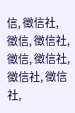信, 徵信社, 徵信, 徵信社, 徵信, 徵信社, 徵信社, 徵信社,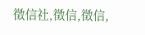徵信社,徵信,徵信,